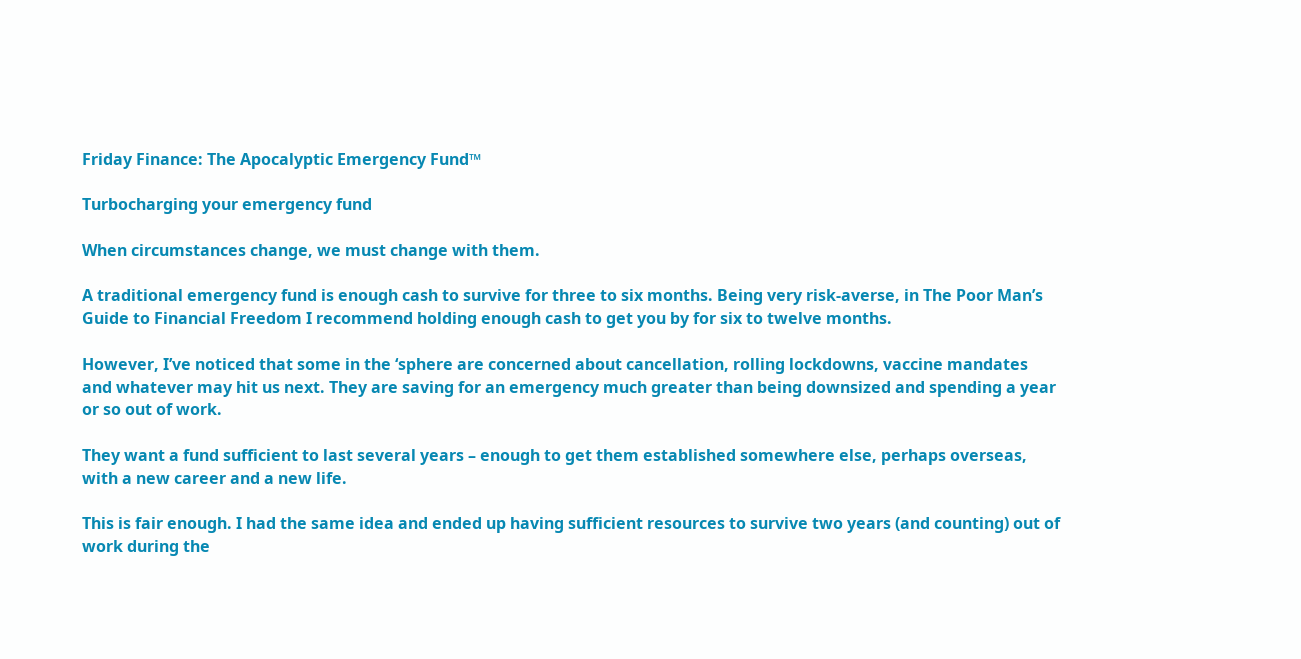Friday Finance: The Apocalyptic Emergency Fund™

Turbocharging your emergency fund

When circumstances change, we must change with them.

A traditional emergency fund is enough cash to survive for three to six months. Being very risk-averse, in The Poor Man’s Guide to Financial Freedom I recommend holding enough cash to get you by for six to twelve months.

However, I’ve noticed that some in the ‘sphere are concerned about cancellation, rolling lockdowns, vaccine mandates and whatever may hit us next. They are saving for an emergency much greater than being downsized and spending a year or so out of work.

They want a fund sufficient to last several years – enough to get them established somewhere else, perhaps overseas, with a new career and a new life.

This is fair enough. I had the same idea and ended up having sufficient resources to survive two years (and counting) out of work during the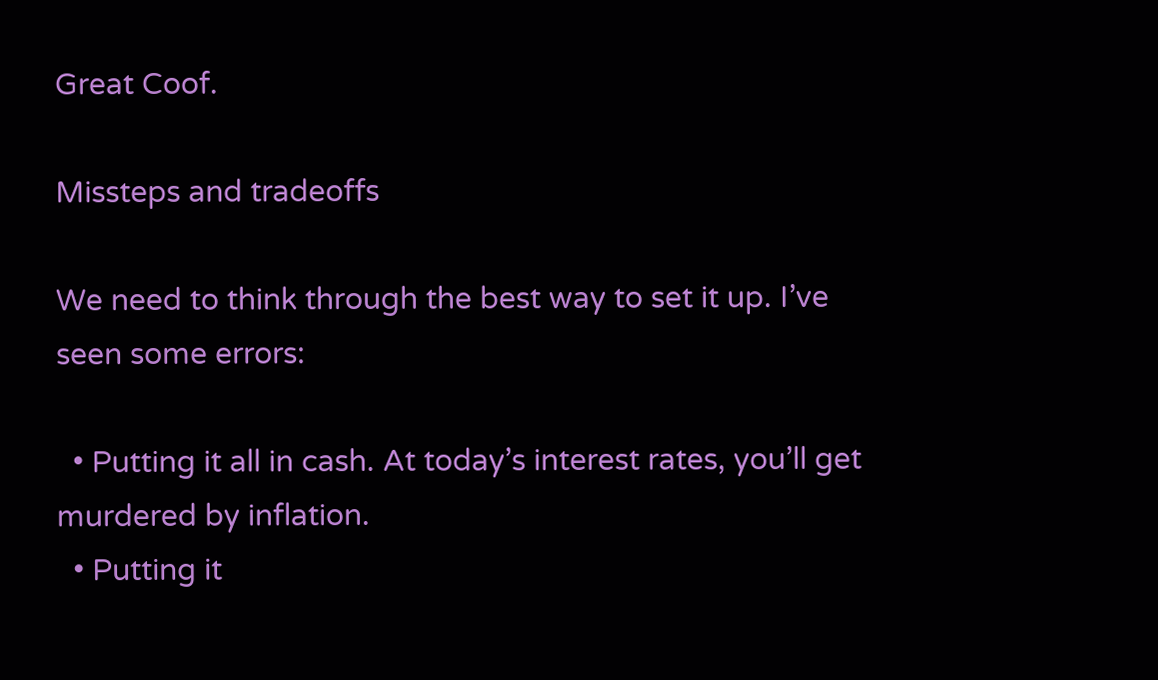Great Coof.

Missteps and tradeoffs

We need to think through the best way to set it up. I’ve seen some errors:

  • Putting it all in cash. At today’s interest rates, you’ll get murdered by inflation.
  • Putting it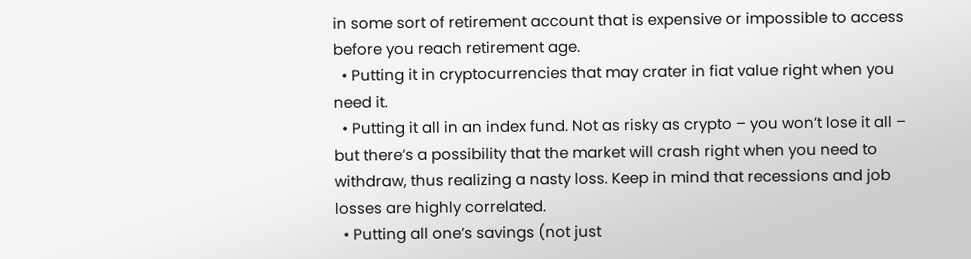in some sort of retirement account that is expensive or impossible to access before you reach retirement age.
  • Putting it in cryptocurrencies that may crater in fiat value right when you need it.
  • Putting it all in an index fund. Not as risky as crypto – you won’t lose it all – but there’s a possibility that the market will crash right when you need to withdraw, thus realizing a nasty loss. Keep in mind that recessions and job losses are highly correlated.
  • Putting all one’s savings (not just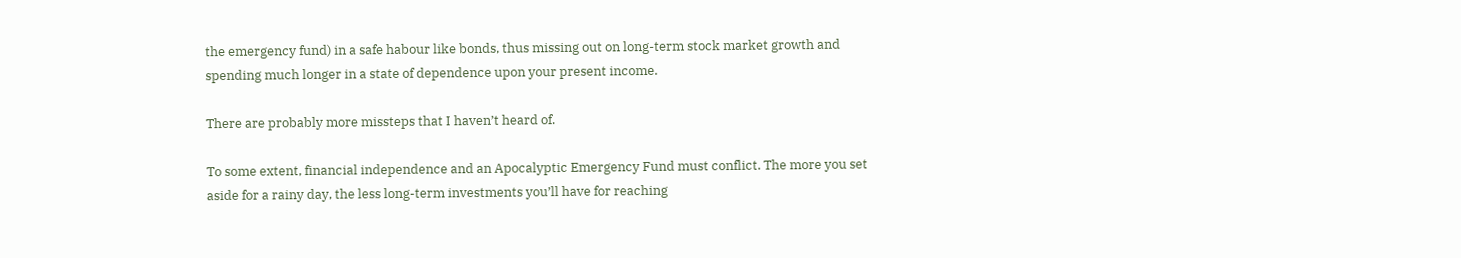the emergency fund) in a safe habour like bonds, thus missing out on long-term stock market growth and spending much longer in a state of dependence upon your present income.

There are probably more missteps that I haven’t heard of.

To some extent, financial independence and an Apocalyptic Emergency Fund must conflict. The more you set aside for a rainy day, the less long-term investments you’ll have for reaching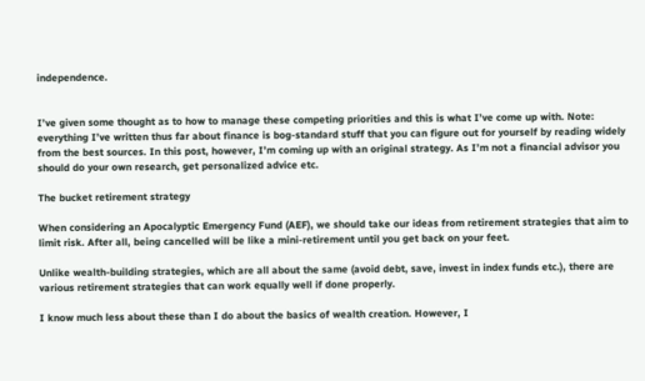independence.


I’ve given some thought as to how to manage these competing priorities and this is what I’ve come up with. Note: everything I’ve written thus far about finance is bog-standard stuff that you can figure out for yourself by reading widely from the best sources. In this post, however, I’m coming up with an original strategy. As I’m not a financial advisor you should do your own research, get personalized advice etc.

The bucket retirement strategy

When considering an Apocalyptic Emergency Fund (AEF), we should take our ideas from retirement strategies that aim to limit risk. After all, being cancelled will be like a mini-retirement until you get back on your feet.

Unlike wealth-building strategies, which are all about the same (avoid debt, save, invest in index funds etc.), there are various retirement strategies that can work equally well if done properly.

I know much less about these than I do about the basics of wealth creation. However, I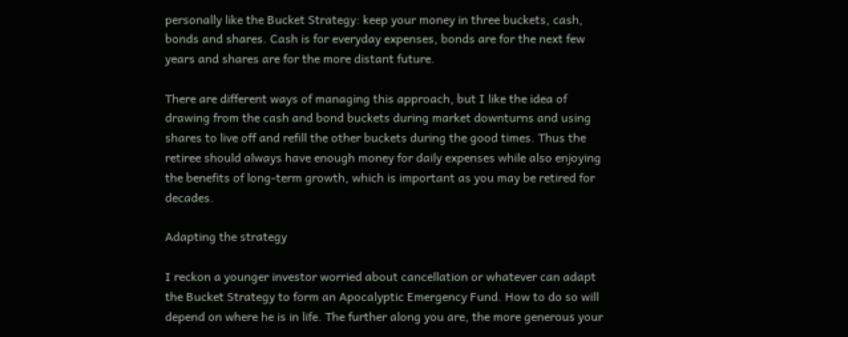personally like the Bucket Strategy: keep your money in three buckets, cash, bonds and shares. Cash is for everyday expenses, bonds are for the next few years and shares are for the more distant future.

There are different ways of managing this approach, but I like the idea of drawing from the cash and bond buckets during market downturns and using shares to live off and refill the other buckets during the good times. Thus the retiree should always have enough money for daily expenses while also enjoying the benefits of long-term growth, which is important as you may be retired for decades.

Adapting the strategy

I reckon a younger investor worried about cancellation or whatever can adapt the Bucket Strategy to form an Apocalyptic Emergency Fund. How to do so will depend on where he is in life. The further along you are, the more generous your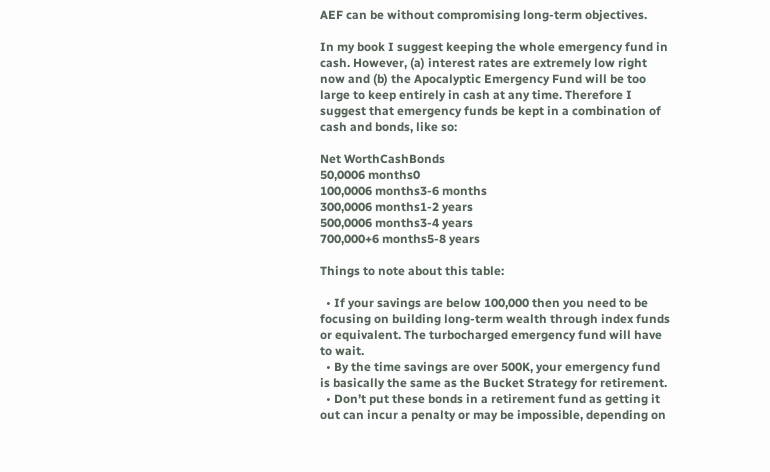AEF can be without compromising long-term objectives.

In my book I suggest keeping the whole emergency fund in cash. However, (a) interest rates are extremely low right now and (b) the Apocalyptic Emergency Fund will be too large to keep entirely in cash at any time. Therefore I suggest that emergency funds be kept in a combination of cash and bonds, like so:

Net WorthCashBonds
50,0006 months0
100,0006 months3-6 months
300,0006 months1-2 years
500,0006 months3-4 years
700,000+6 months5-8 years

Things to note about this table:

  • If your savings are below 100,000 then you need to be focusing on building long-term wealth through index funds or equivalent. The turbocharged emergency fund will have to wait.
  • By the time savings are over 500K, your emergency fund is basically the same as the Bucket Strategy for retirement.
  • Don’t put these bonds in a retirement fund as getting it out can incur a penalty or may be impossible, depending on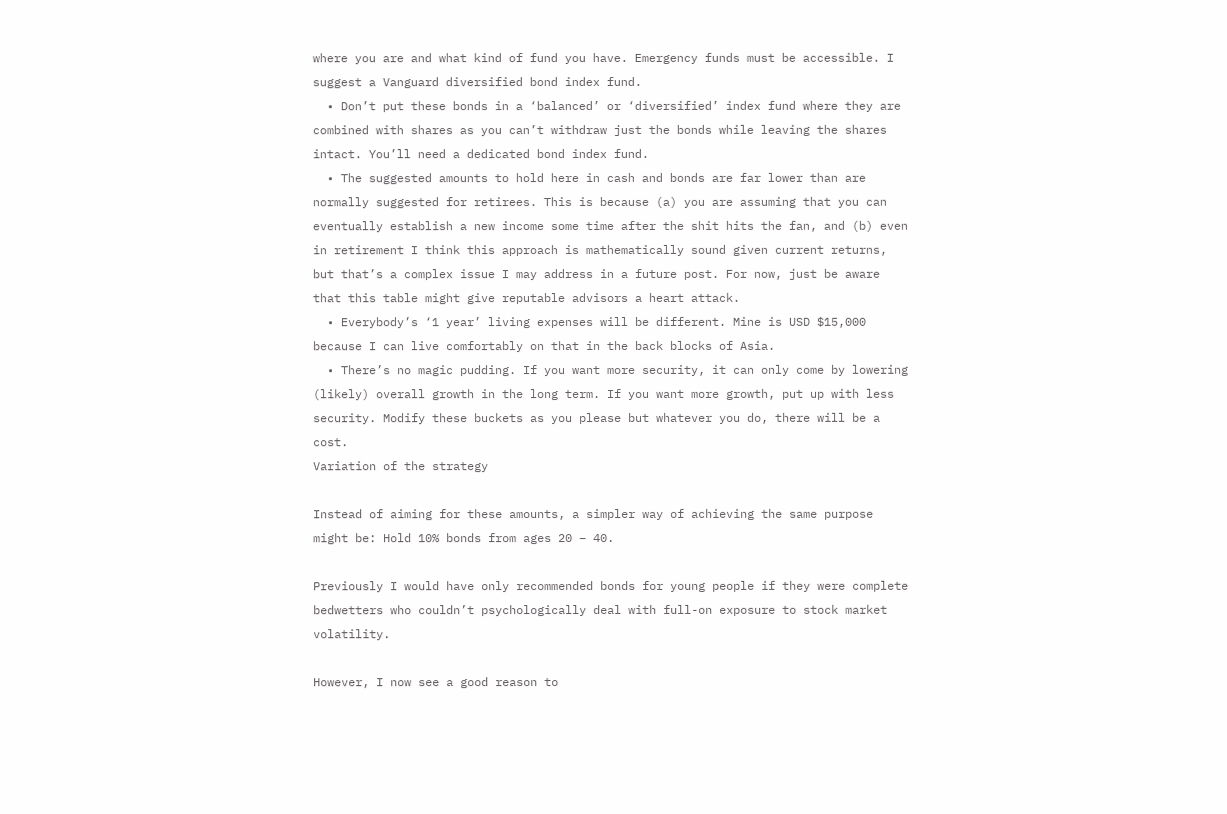where you are and what kind of fund you have. Emergency funds must be accessible. I suggest a Vanguard diversified bond index fund.
  • Don’t put these bonds in a ‘balanced’ or ‘diversified’ index fund where they are combined with shares as you can’t withdraw just the bonds while leaving the shares intact. You’ll need a dedicated bond index fund.
  • The suggested amounts to hold here in cash and bonds are far lower than are normally suggested for retirees. This is because (a) you are assuming that you can eventually establish a new income some time after the shit hits the fan, and (b) even in retirement I think this approach is mathematically sound given current returns, but that’s a complex issue I may address in a future post. For now, just be aware that this table might give reputable advisors a heart attack.
  • Everybody’s ‘1 year’ living expenses will be different. Mine is USD $15,000 because I can live comfortably on that in the back blocks of Asia.
  • There’s no magic pudding. If you want more security, it can only come by lowering (likely) overall growth in the long term. If you want more growth, put up with less security. Modify these buckets as you please but whatever you do, there will be a cost.
Variation of the strategy

Instead of aiming for these amounts, a simpler way of achieving the same purpose might be: Hold 10% bonds from ages 20 – 40.

Previously I would have only recommended bonds for young people if they were complete bedwetters who couldn’t psychologically deal with full-on exposure to stock market volatility.

However, I now see a good reason to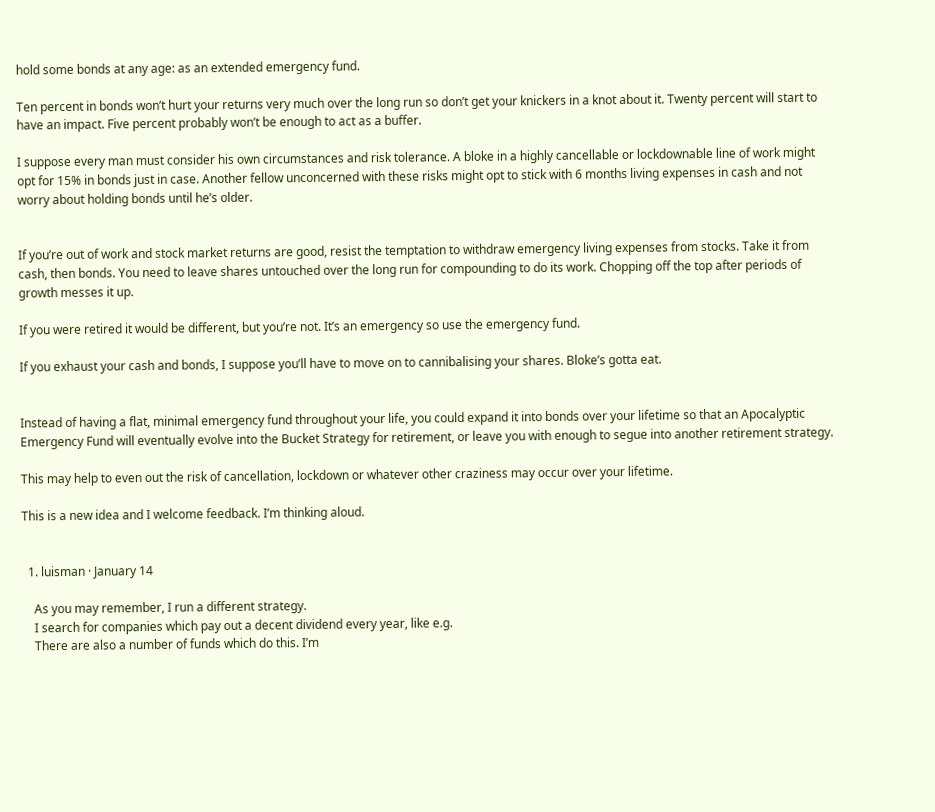hold some bonds at any age: as an extended emergency fund.

Ten percent in bonds won’t hurt your returns very much over the long run so don’t get your knickers in a knot about it. Twenty percent will start to have an impact. Five percent probably won’t be enough to act as a buffer.

I suppose every man must consider his own circumstances and risk tolerance. A bloke in a highly cancellable or lockdownable line of work might opt for 15% in bonds just in case. Another fellow unconcerned with these risks might opt to stick with 6 months living expenses in cash and not worry about holding bonds until he’s older.


If you’re out of work and stock market returns are good, resist the temptation to withdraw emergency living expenses from stocks. Take it from cash, then bonds. You need to leave shares untouched over the long run for compounding to do its work. Chopping off the top after periods of growth messes it up.

If you were retired it would be different, but you’re not. It’s an emergency so use the emergency fund.

If you exhaust your cash and bonds, I suppose you’ll have to move on to cannibalising your shares. Bloke’s gotta eat.


Instead of having a flat, minimal emergency fund throughout your life, you could expand it into bonds over your lifetime so that an Apocalyptic Emergency Fund will eventually evolve into the Bucket Strategy for retirement, or leave you with enough to segue into another retirement strategy.

This may help to even out the risk of cancellation, lockdown or whatever other craziness may occur over your lifetime.

This is a new idea and I welcome feedback. I’m thinking aloud.


  1. luisman · January 14

    As you may remember, I run a different strategy.
    I search for companies which pay out a decent dividend every year, like e.g.
    There are also a number of funds which do this. I’m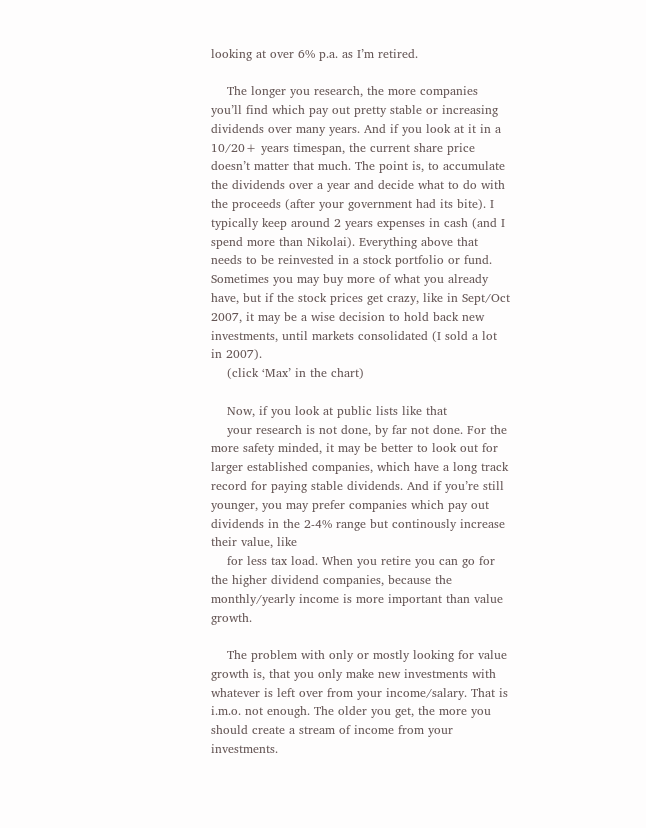looking at over 6% p.a. as I’m retired.

    The longer you research, the more companies you’ll find which pay out pretty stable or increasing dividends over many years. And if you look at it in a 10/20+ years timespan, the current share price doesn’t matter that much. The point is, to accumulate the dividends over a year and decide what to do with the proceeds (after your government had its bite). I typically keep around 2 years expenses in cash (and I spend more than Nikolai). Everything above that needs to be reinvested in a stock portfolio or fund. Sometimes you may buy more of what you already have, but if the stock prices get crazy, like in Sept/Oct 2007, it may be a wise decision to hold back new investments, until markets consolidated (I sold a lot in 2007).
    (click ‘Max’ in the chart)

    Now, if you look at public lists like that
    your research is not done, by far not done. For the more safety minded, it may be better to look out for larger established companies, which have a long track record for paying stable dividends. And if you’re still younger, you may prefer companies which pay out dividends in the 2-4% range but continously increase their value, like
    for less tax load. When you retire you can go for the higher dividend companies, because the monthly/yearly income is more important than value growth.

    The problem with only or mostly looking for value growth is, that you only make new investments with whatever is left over from your income/salary. That is i.m.o. not enough. The older you get, the more you should create a stream of income from your investments.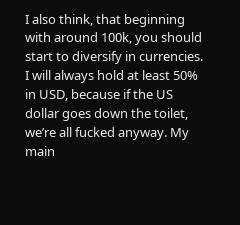I also think, that beginning with around 100k, you should start to diversify in currencies. I will always hold at least 50% in USD, because if the US dollar goes down the toilet, we’re all fucked anyway. My main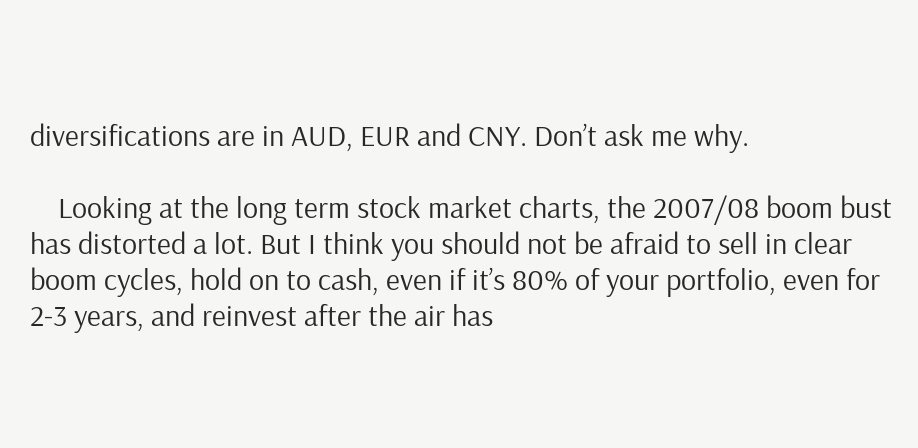diversifications are in AUD, EUR and CNY. Don’t ask me why.

    Looking at the long term stock market charts, the 2007/08 boom bust has distorted a lot. But I think you should not be afraid to sell in clear boom cycles, hold on to cash, even if it’s 80% of your portfolio, even for 2-3 years, and reinvest after the air has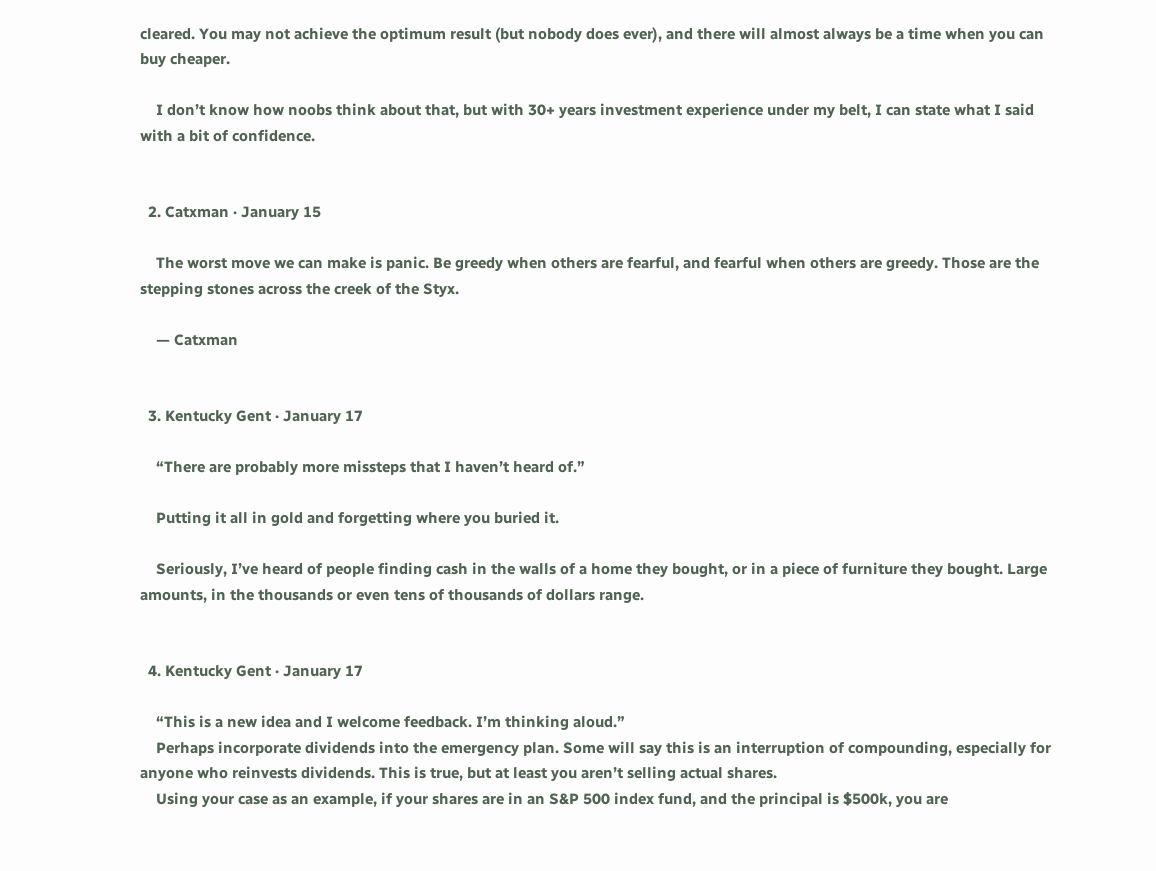cleared. You may not achieve the optimum result (but nobody does ever), and there will almost always be a time when you can buy cheaper.

    I don’t know how noobs think about that, but with 30+ years investment experience under my belt, I can state what I said with a bit of confidence.


  2. Catxman · January 15

    The worst move we can make is panic. Be greedy when others are fearful, and fearful when others are greedy. Those are the stepping stones across the creek of the Styx.

    — Catxman


  3. Kentucky Gent · January 17

    “There are probably more missteps that I haven’t heard of.”

    Putting it all in gold and forgetting where you buried it.

    Seriously, I’ve heard of people finding cash in the walls of a home they bought, or in a piece of furniture they bought. Large amounts, in the thousands or even tens of thousands of dollars range.


  4. Kentucky Gent · January 17

    “This is a new idea and I welcome feedback. I’m thinking aloud.”
    Perhaps incorporate dividends into the emergency plan. Some will say this is an interruption of compounding, especially for anyone who reinvests dividends. This is true, but at least you aren’t selling actual shares.
    Using your case as an example, if your shares are in an S&P 500 index fund, and the principal is $500k, you are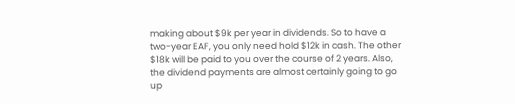making about $9k per year in dividends. So to have a two-year EAF, you only need hold $12k in cash. The other $18k will be paid to you over the course of 2 years. Also, the dividend payments are almost certainly going to go up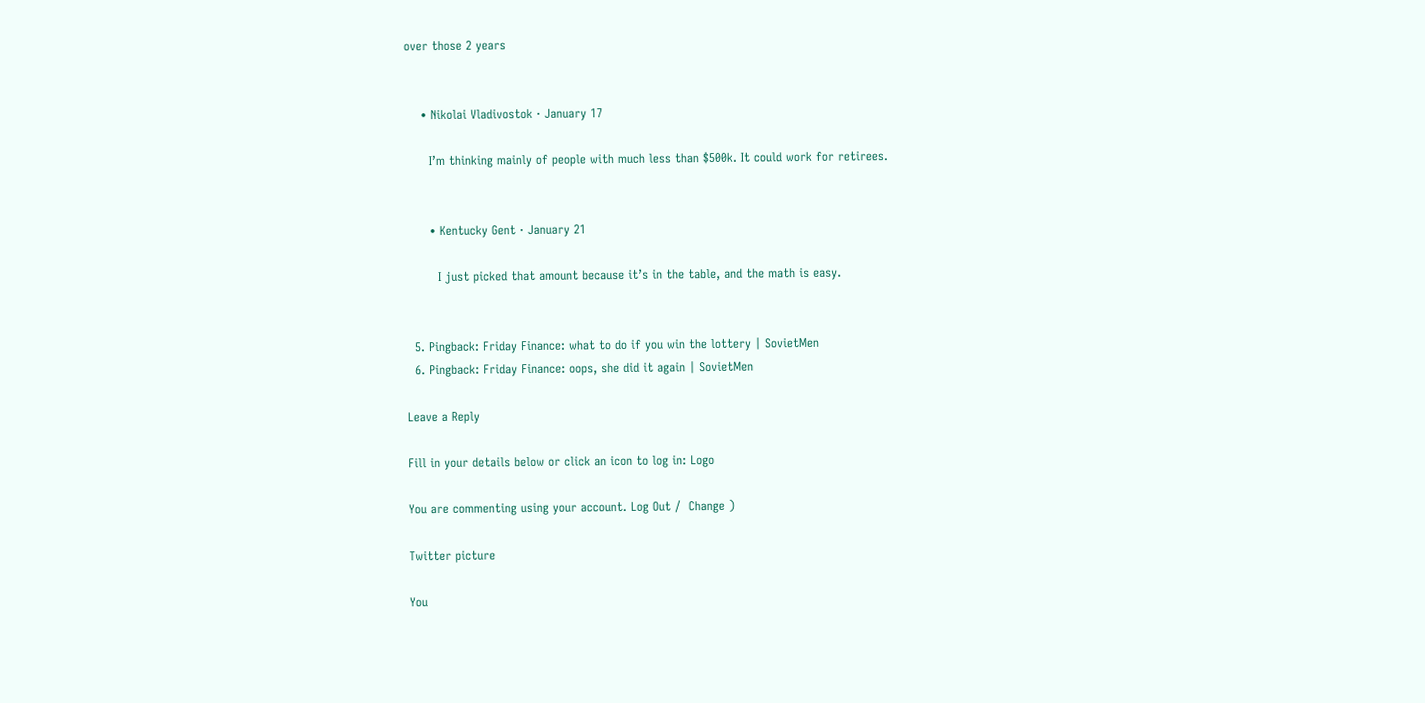over those 2 years


    • Nikolai Vladivostok · January 17

      I’m thinking mainly of people with much less than $500k. It could work for retirees.


      • Kentucky Gent · January 21

        I just picked that amount because it’s in the table, and the math is easy.


  5. Pingback: Friday Finance: what to do if you win the lottery | SovietMen
  6. Pingback: Friday Finance: oops, she did it again | SovietMen

Leave a Reply

Fill in your details below or click an icon to log in: Logo

You are commenting using your account. Log Out /  Change )

Twitter picture

You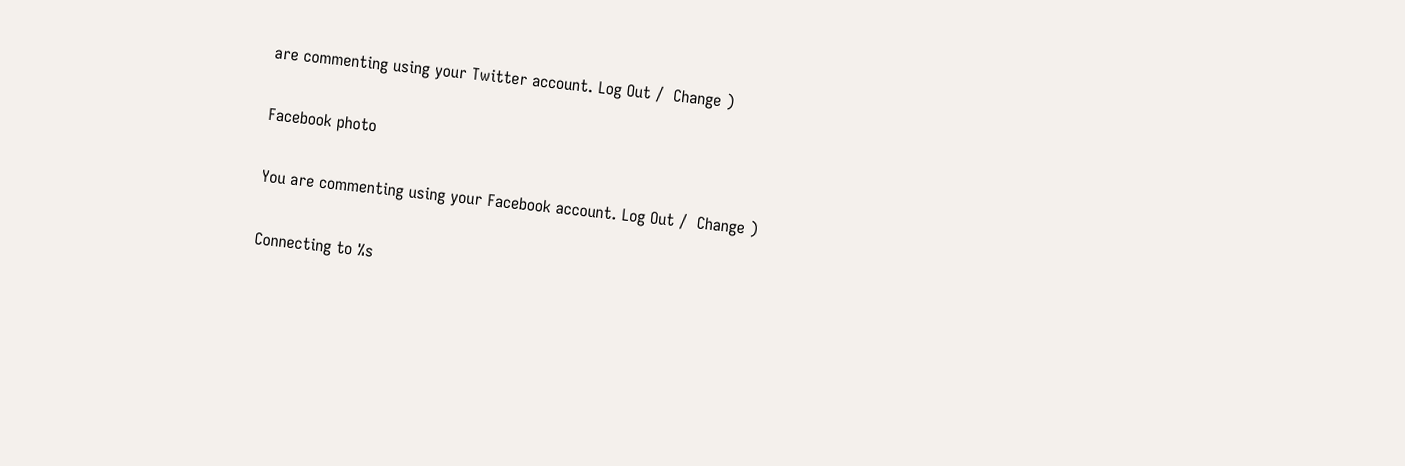are commenting using your Twitter account. Log Out /  Change )

Facebook photo

You are commenting using your Facebook account. Log Out /  Change )

Connecting to %s